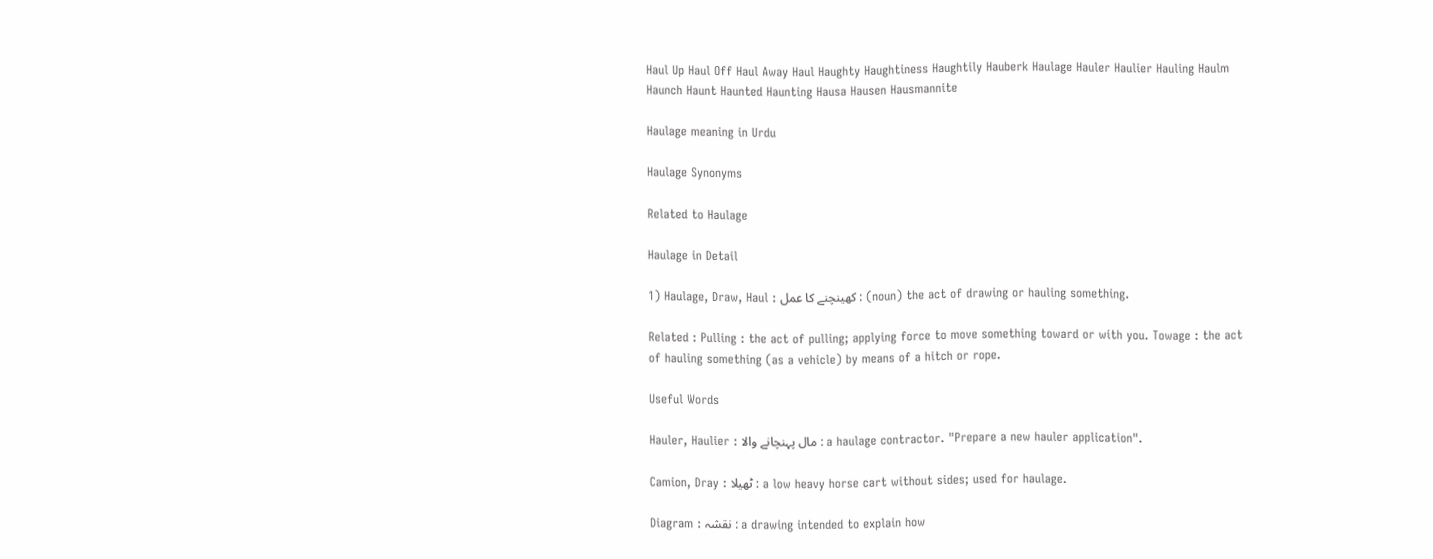Haul Up Haul Off Haul Away Haul Haughty Haughtiness Haughtily Hauberk Haulage Hauler Haulier Hauling Haulm Haunch Haunt Haunted Haunting Hausa Hausen Hausmannite

Haulage meaning in Urdu

Haulage Synonyms

Related to Haulage

Haulage in Detail

1) Haulage, Draw, Haul : کھینچنے کا عمل : (noun) the act of drawing or hauling something.

Related : Pulling : the act of pulling; applying force to move something toward or with you. Towage : the act of hauling something (as a vehicle) by means of a hitch or rope.

Useful Words

Hauler, Haulier : مال پہنچانے والا : a haulage contractor. "Prepare a new hauler application".

Camion, Dray : ٹھیلا : a low heavy horse cart without sides; used for haulage.

Diagram : نقشہ : a drawing intended to explain how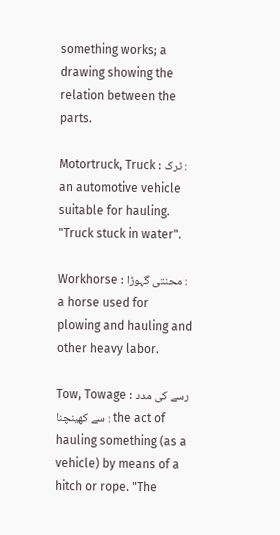something works; a drawing showing the relation between the parts.

Motortruck, Truck : ٹرک : an automotive vehicle suitable for hauling. "Truck stuck in water".

Workhorse : محنتی گہوڑا : a horse used for plowing and hauling and other heavy labor.

Tow, Towage : رسے کی مدد سے کھینچنا : the act of hauling something (as a vehicle) by means of a hitch or rope. "The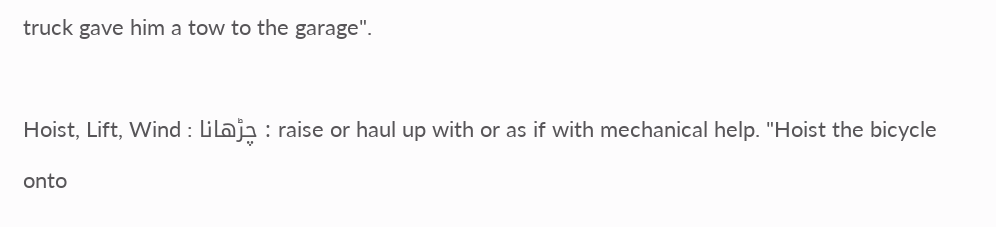truck gave him a tow to the garage".

Hoist, Lift, Wind : چڑھانا : raise or haul up with or as if with mechanical help. "Hoist the bicycle onto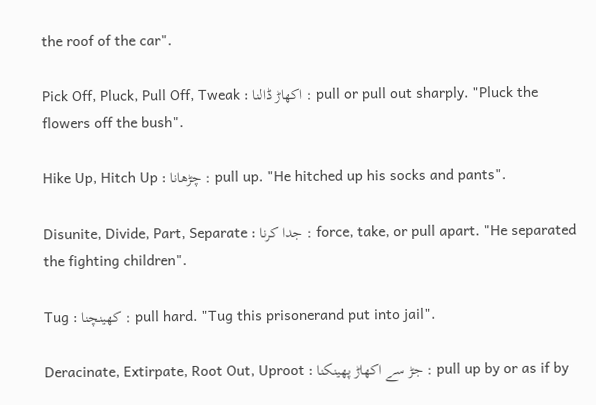the roof of the car".

Pick Off, Pluck, Pull Off, Tweak : اکھاڑ ڈالنا : pull or pull out sharply. "Pluck the flowers off the bush".

Hike Up, Hitch Up : چڑھانا : pull up. "He hitched up his socks and pants".

Disunite, Divide, Part, Separate : جدا کرنا : force, take, or pull apart. "He separated the fighting children".

Tug : کھینچنا : pull hard. "Tug this prisonerand put into jail".

Deracinate, Extirpate, Root Out, Uproot : جڑ سے اکھاڑ پھینکنا : pull up by or as if by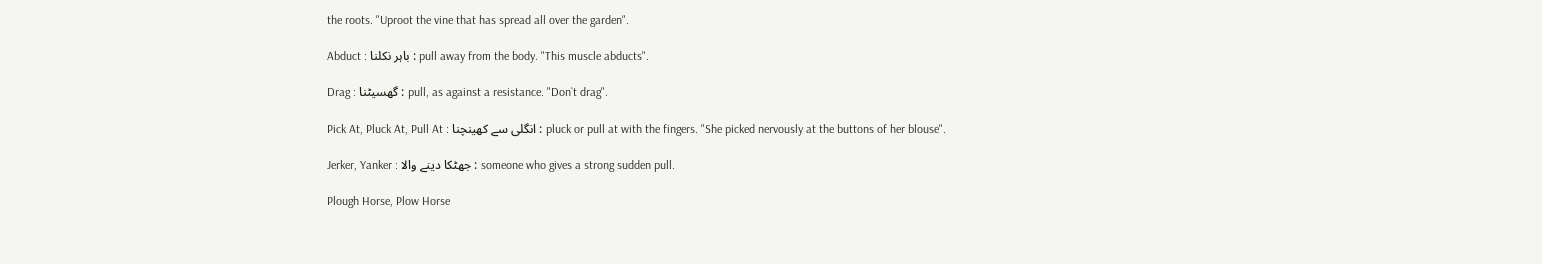the roots. "Uproot the vine that has spread all over the garden".

Abduct : باہر نکلنا : pull away from the body. "This muscle abducts".

Drag : گھسیٹنا : pull, as against a resistance. "Don`t drag".

Pick At, Pluck At, Pull At : انگلی سے کھینچنا : pluck or pull at with the fingers. "She picked nervously at the buttons of her blouse".

Jerker, Yanker : جھٹکا دینے والا : someone who gives a strong sudden pull.

Plough Horse, Plow Horse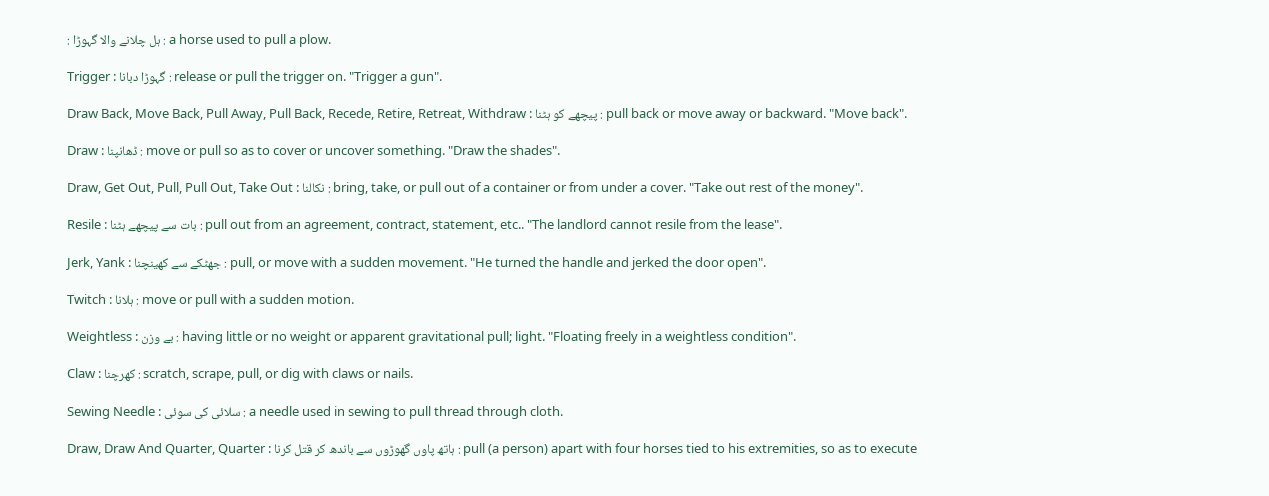: ہل چلانے والا گہوڑا : a horse used to pull a plow.

Trigger : گہوڑا دبانا : release or pull the trigger on. "Trigger a gun".

Draw Back, Move Back, Pull Away, Pull Back, Recede, Retire, Retreat, Withdraw : پیچھے کو ہٹنا : pull back or move away or backward. "Move back".

Draw : ڈھانپنا : move or pull so as to cover or uncover something. "Draw the shades".

Draw, Get Out, Pull, Pull Out, Take Out : نکالنا : bring, take, or pull out of a container or from under a cover. "Take out rest of the money".

Resile : بات سے پیچھے ہٹنا : pull out from an agreement, contract, statement, etc.. "The landlord cannot resile from the lease".

Jerk, Yank : جھٹکے سے کھینچنا : pull, or move with a sudden movement. "He turned the handle and jerked the door open".

Twitch : ہلانا : move or pull with a sudden motion.

Weightless : بے وزن : having little or no weight or apparent gravitational pull; light. "Floating freely in a weightless condition".

Claw : کھرچنا : scratch, scrape, pull, or dig with claws or nails.

Sewing Needle : سلائی کی سوئی : a needle used in sewing to pull thread through cloth.

Draw, Draw And Quarter, Quarter : ہاتھ پاوں گھوڑوں سے باندھ کر قتل کرنا : pull (a person) apart with four horses tied to his extremities, so as to execute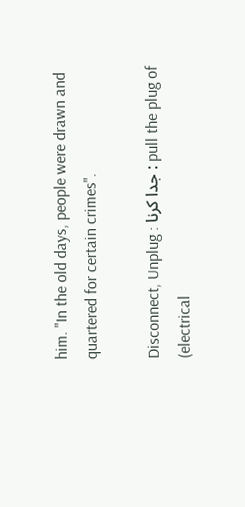him. "In the old days, people were drawn and quartered for certain crimes".

Disconnect, Unplug : جدا کرنا : pull the plug of (electrical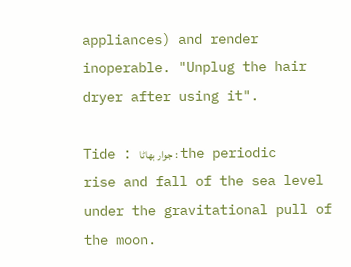appliances) and render inoperable. "Unplug the hair dryer after using it".

Tide : جوار بھاٹا : the periodic rise and fall of the sea level under the gravitational pull of the moon.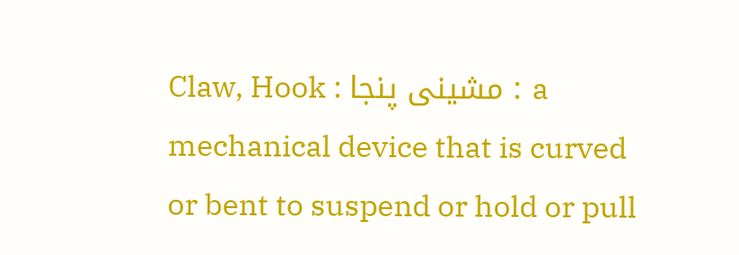Claw, Hook : مشینی پنجا : a mechanical device that is curved or bent to suspend or hold or pull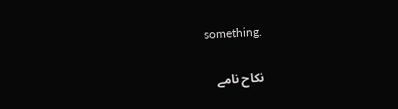something.

نکاح نامے